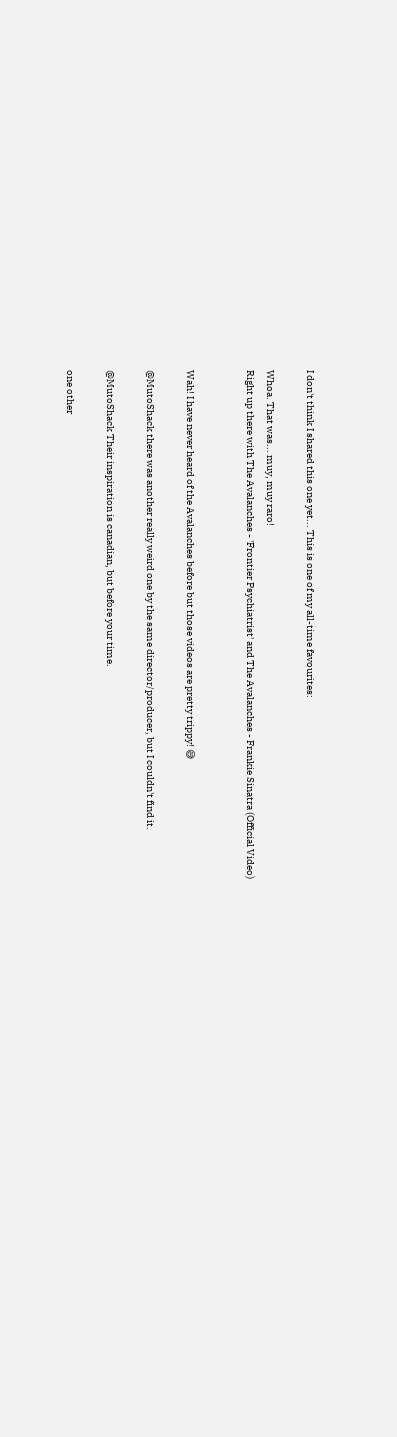I don't think I shared this one yet... This is one of my all-time favourites:

Whoa. That was... muy, muy raro!
Right up there with The Avalanches - 'Frontier Psychiatrist' and The Avalanches - Frankie Sinatra (Official Video)


Wah! I have never heard of the Avalanches before but those videos are pretty trippy! 😅

@MutoShack there was another really weird one by the same director/producer, but I couldn't find it.

@MutoShack Their inspiration is canadian, but before your time.

one other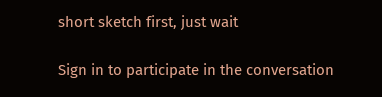short sketch first, just wait

Sign in to participate in the conversation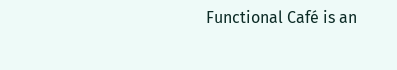Functional Café is an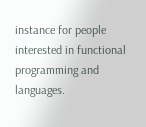instance for people interested in functional programming and languages.